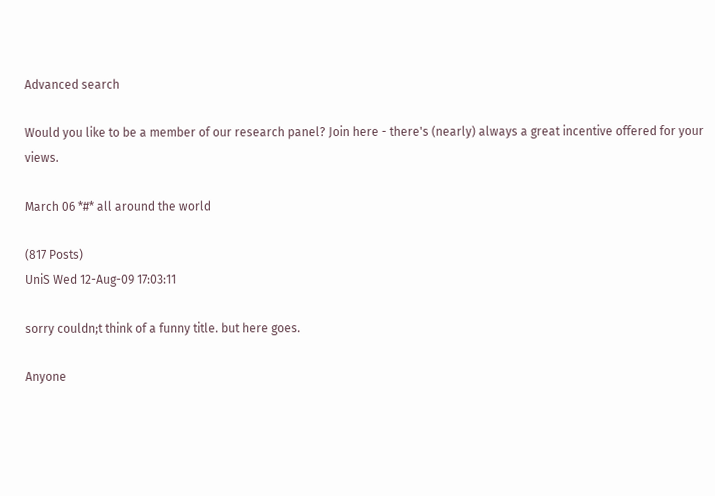Advanced search

Would you like to be a member of our research panel? Join here - there's (nearly) always a great incentive offered for your views.

March 06 *#* all around the world

(817 Posts)
UniS Wed 12-Aug-09 17:03:11

sorry couldn;t think of a funny title. but here goes.

Anyone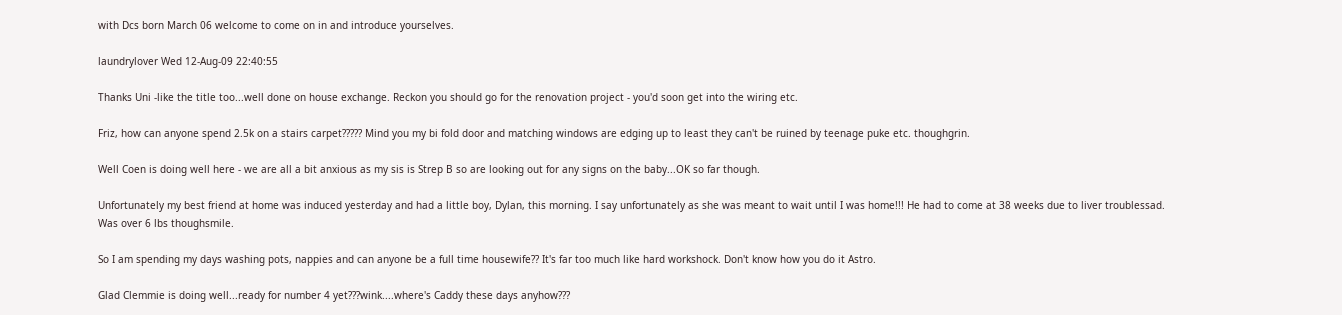with Dcs born March 06 welcome to come on in and introduce yourselves.

laundrylover Wed 12-Aug-09 22:40:55

Thanks Uni -like the title too...well done on house exchange. Reckon you should go for the renovation project - you'd soon get into the wiring etc.

Friz, how can anyone spend 2.5k on a stairs carpet????? Mind you my bi fold door and matching windows are edging up to least they can't be ruined by teenage puke etc. thoughgrin.

Well Coen is doing well here - we are all a bit anxious as my sis is Strep B so are looking out for any signs on the baby...OK so far though.

Unfortunately my best friend at home was induced yesterday and had a little boy, Dylan, this morning. I say unfortunately as she was meant to wait until I was home!!! He had to come at 38 weeks due to liver troublessad. Was over 6 lbs thoughsmile.

So I am spending my days washing pots, nappies and can anyone be a full time housewife?? It's far too much like hard workshock. Don't know how you do it Astro.

Glad Clemmie is doing well...ready for number 4 yet???wink....where's Caddy these days anyhow???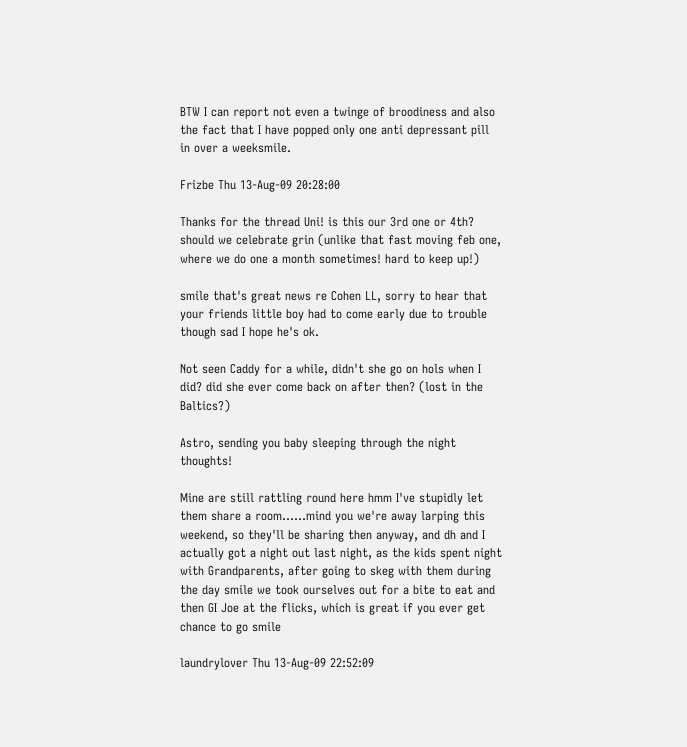BTW I can report not even a twinge of broodiness and also the fact that I have popped only one anti depressant pill in over a weeksmile.

Frizbe Thu 13-Aug-09 20:28:00

Thanks for the thread Uni! is this our 3rd one or 4th? should we celebrate grin (unlike that fast moving feb one, where we do one a month sometimes! hard to keep up!)

smile that's great news re Cohen LL, sorry to hear that your friends little boy had to come early due to trouble though sad I hope he's ok.

Not seen Caddy for a while, didn't she go on hols when I did? did she ever come back on after then? (lost in the Baltics?)

Astro, sending you baby sleeping through the night thoughts!

Mine are still rattling round here hmm I've stupidly let them share a room......mind you we're away larping this weekend, so they'll be sharing then anyway, and dh and I actually got a night out last night, as the kids spent night with Grandparents, after going to skeg with them during the day smile we took ourselves out for a bite to eat and then GI Joe at the flicks, which is great if you ever get chance to go smile

laundrylover Thu 13-Aug-09 22:52:09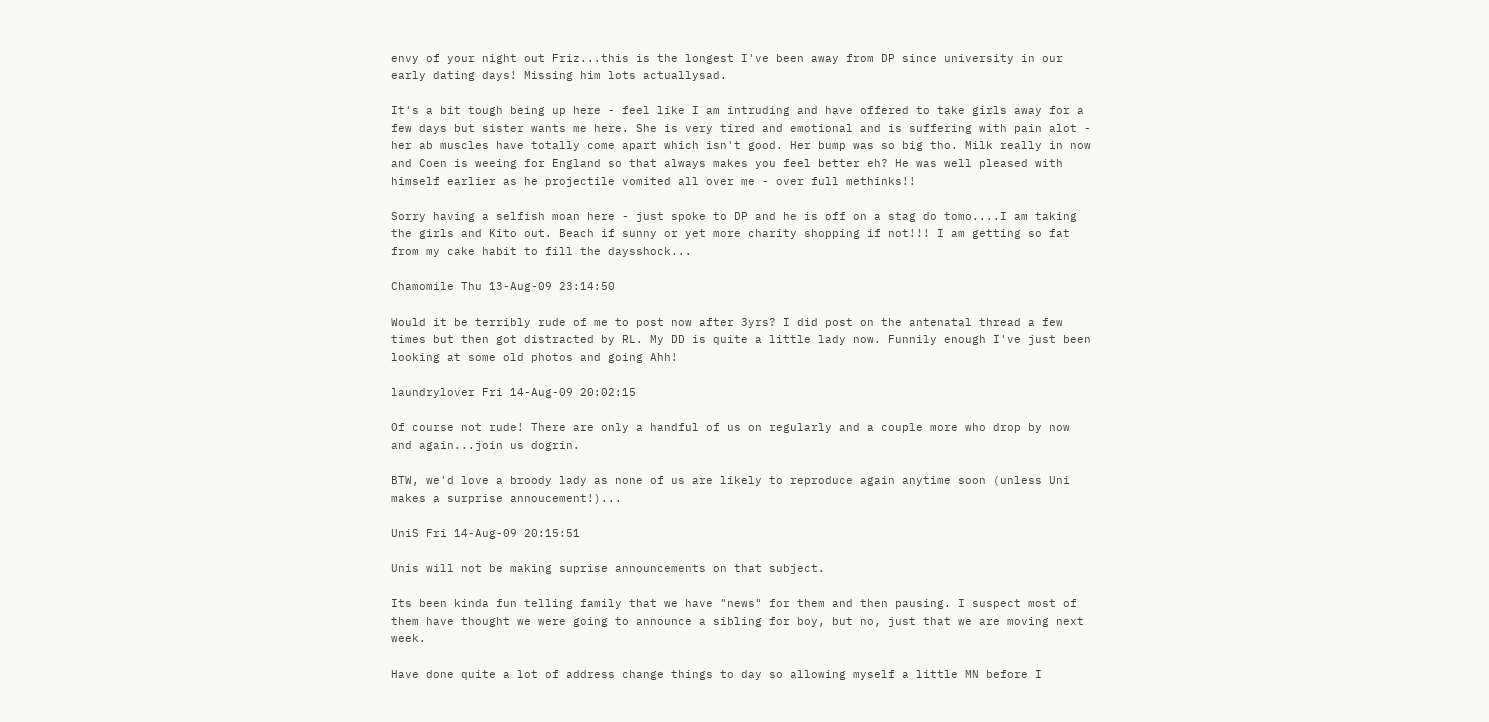envy of your night out Friz...this is the longest I've been away from DP since university in our early dating days! Missing him lots actuallysad.

It's a bit tough being up here - feel like I am intruding and have offered to take girls away for a few days but sister wants me here. She is very tired and emotional and is suffering with pain alot - her ab muscles have totally come apart which isn't good. Her bump was so big tho. Milk really in now and Coen is weeing for England so that always makes you feel better eh? He was well pleased with himself earlier as he projectile vomited all over me - over full methinks!!

Sorry having a selfish moan here - just spoke to DP and he is off on a stag do tomo....I am taking the girls and Kito out. Beach if sunny or yet more charity shopping if not!!! I am getting so fat from my cake habit to fill the daysshock...

Chamomile Thu 13-Aug-09 23:14:50

Would it be terribly rude of me to post now after 3yrs? I did post on the antenatal thread a few times but then got distracted by RL. My DD is quite a little lady now. Funnily enough I've just been looking at some old photos and going Ahh!

laundrylover Fri 14-Aug-09 20:02:15

Of course not rude! There are only a handful of us on regularly and a couple more who drop by now and again...join us dogrin.

BTW, we'd love a broody lady as none of us are likely to reproduce again anytime soon (unless Uni makes a surprise annoucement!)...

UniS Fri 14-Aug-09 20:15:51

Unis will not be making suprise announcements on that subject.

Its been kinda fun telling family that we have "news" for them and then pausing. I suspect most of them have thought we were going to announce a sibling for boy, but no, just that we are moving next week.

Have done quite a lot of address change things to day so allowing myself a little MN before I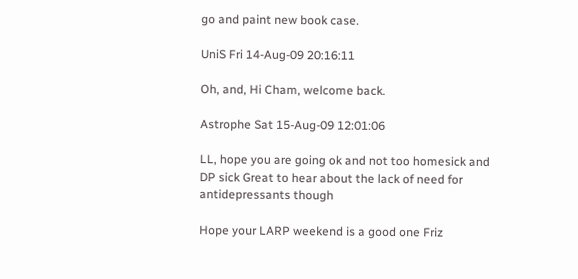go and paint new book case.

UniS Fri 14-Aug-09 20:16:11

Oh, and, Hi Cham, welcome back.

Astrophe Sat 15-Aug-09 12:01:06

LL, hope you are going ok and not too homesick and DP sick Great to hear about the lack of need for antidepressants though

Hope your LARP weekend is a good one Friz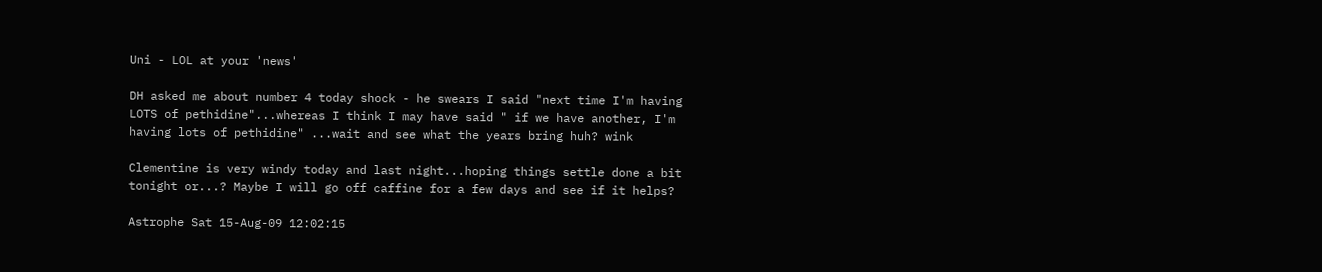Uni - LOL at your 'news'

DH asked me about number 4 today shock - he swears I said "next time I'm having LOTS of pethidine"...whereas I think I may have said " if we have another, I'm having lots of pethidine" ...wait and see what the years bring huh? wink

Clementine is very windy today and last night...hoping things settle done a bit tonight or...? Maybe I will go off caffine for a few days and see if it helps?

Astrophe Sat 15-Aug-09 12:02:15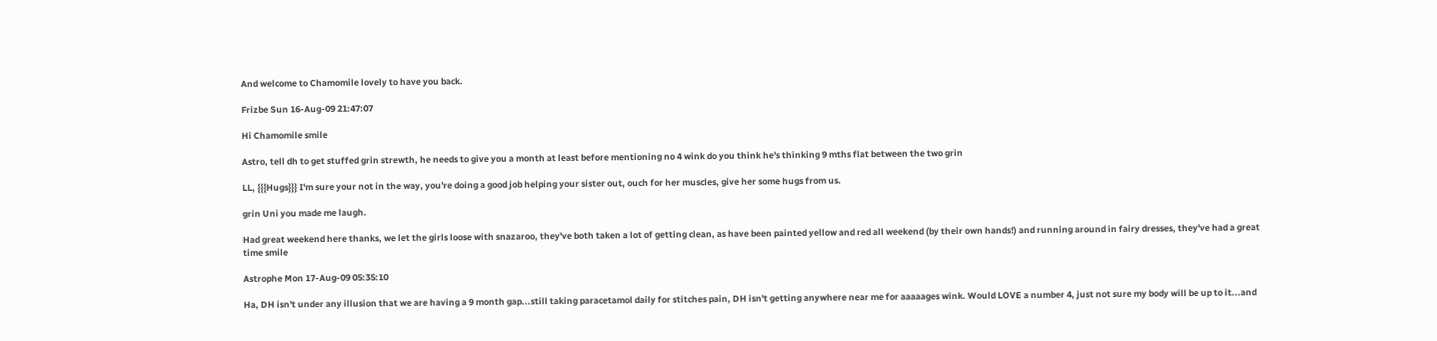And welcome to Chamomile lovely to have you back.

Frizbe Sun 16-Aug-09 21:47:07

Hi Chamomile smile

Astro, tell dh to get stuffed grin strewth, he needs to give you a month at least before mentioning no 4 wink do you think he's thinking 9 mths flat between the two grin

LL, {{{Hugs}}} I'm sure your not in the way, you're doing a good job helping your sister out, ouch for her muscles, give her some hugs from us.

grin Uni you made me laugh.

Had great weekend here thanks, we let the girls loose with snazaroo, they've both taken a lot of getting clean, as have been painted yellow and red all weekend (by their own hands!) and running around in fairy dresses, they've had a great time smile

Astrophe Mon 17-Aug-09 05:35:10

Ha, DH isn't under any illusion that we are having a 9 month gap...still taking paracetamol daily for stitches pain, DH isn't getting anywhere near me for aaaaages wink. Would LOVE a number 4, just not sure my body will be up to it...and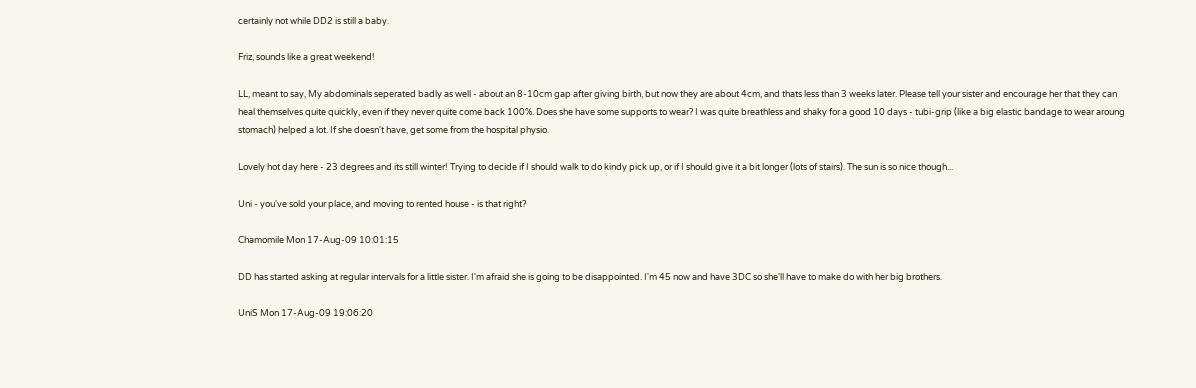certainly not while DD2 is still a baby.

Friz, sounds like a great weekend!

LL, meant to say, My abdominals seperated badly as well - about an 8-10cm gap after giving birth, but now they are about 4cm, and thats less than 3 weeks later. Please tell your sister and encourage her that they can heal themselves quite quickly, even if they never quite come back 100%. Does she have some supports to wear? I was quite breathless and shaky for a good 10 days - tubi-grip (like a big elastic bandage to wear aroung stomach) helped a lot. If she doesn't have, get some from the hospital physio.

Lovely hot day here - 23 degrees and its still winter! Trying to decide if I should walk to do kindy pick up, or if I should give it a bit longer (lots of stairs). The sun is so nice though...

Uni - you've sold your place, and moving to rented house - is that right?

Chamomile Mon 17-Aug-09 10:01:15

DD has started asking at regular intervals for a little sister. I'm afraid she is going to be disappointed. I'm 45 now and have 3DC so she'll have to make do with her big brothers.

UniS Mon 17-Aug-09 19:06:20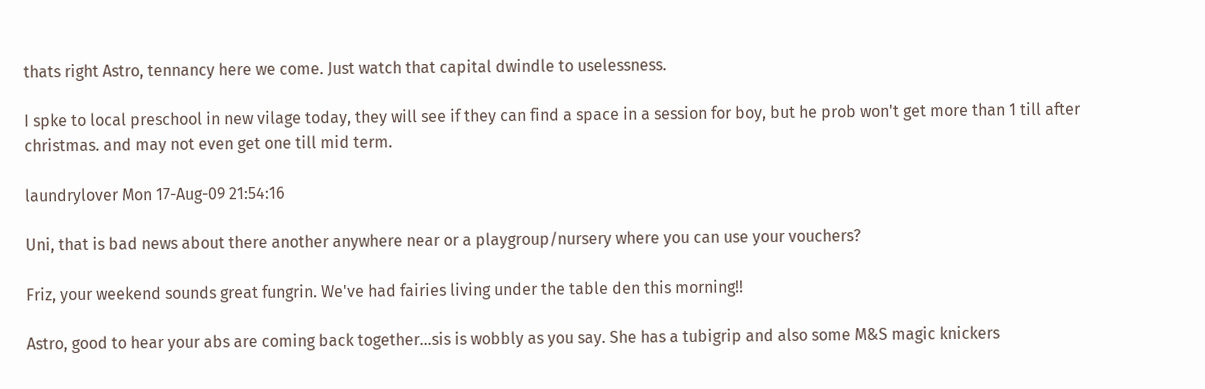thats right Astro, tennancy here we come. Just watch that capital dwindle to uselessness.

I spke to local preschool in new vilage today, they will see if they can find a space in a session for boy, but he prob won't get more than 1 till after christmas. and may not even get one till mid term.

laundrylover Mon 17-Aug-09 21:54:16

Uni, that is bad news about there another anywhere near or a playgroup/nursery where you can use your vouchers?

Friz, your weekend sounds great fungrin. We've had fairies living under the table den this morning!!

Astro, good to hear your abs are coming back together...sis is wobbly as you say. She has a tubigrip and also some M&S magic knickers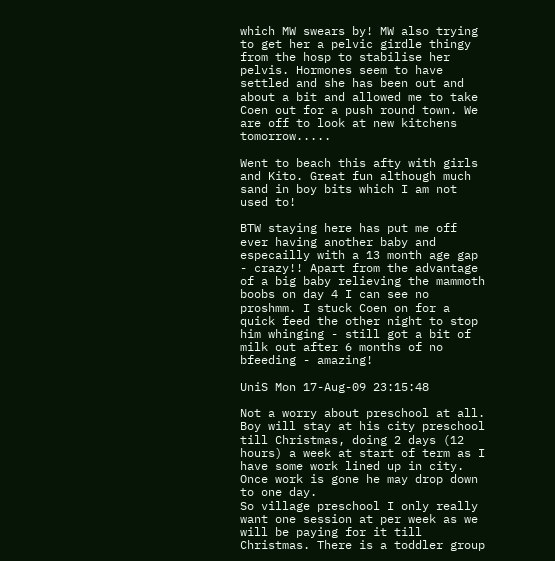which MW swears by! MW also trying to get her a pelvic girdle thingy from the hosp to stabilise her pelvis. Hormones seem to have settled and she has been out and about a bit and allowed me to take Coen out for a push round town. We are off to look at new kitchens tomorrow.....

Went to beach this afty with girls and Kito. Great fun although much sand in boy bits which I am not used to!

BTW staying here has put me off ever having another baby and especailly with a 13 month age gap - crazy!! Apart from the advantage of a big baby relieving the mammoth boobs on day 4 I can see no proshmm. I stuck Coen on for a quick feed the other night to stop him whinging - still got a bit of milk out after 6 months of no bfeeding - amazing!

UniS Mon 17-Aug-09 23:15:48

Not a worry about preschool at all. Boy will stay at his city preschool till Christmas, doing 2 days (12 hours) a week at start of term as I have some work lined up in city. Once work is gone he may drop down to one day.
So village preschool I only really want one session at per week as we will be paying for it till Christmas. There is a toddler group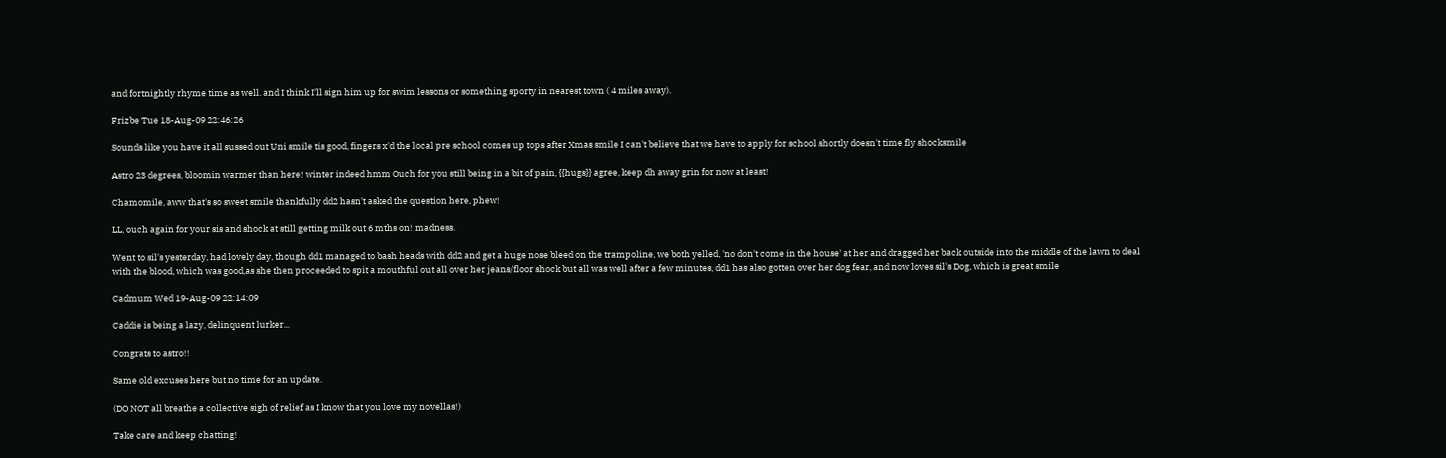and fortnightly rhyme time as well. and I think I'll sign him up for swim lessons or something sporty in nearest town ( 4 miles away).

Frizbe Tue 18-Aug-09 22:46:26

Sounds like you have it all sussed out Uni smile tis good, fingers x'd the local pre school comes up tops after Xmas smile I can't believe that we have to apply for school shortly doesn't time fly shocksmile

Astro 23 degrees, bloomin warmer than here! winter indeed hmm Ouch for you still being in a bit of pain, {{hugs}} agree, keep dh away grin for now at least!

Chamomile, aww that's so sweet smile thankfully dd2 hasn't asked the question here, phew!

LL, ouch again for your sis and shock at still getting milk out 6 mths on! madness.

Went to sil's yesterday, had lovely day, though dd1 managed to bash heads with dd2 and get a huge nose bleed on the trampoline, we both yelled, 'no don't come in the house' at her and dragged her back outside into the middle of the lawn to deal with the blood, which was good,as she then proceeded to spit a mouthful out all over her jeans/floor shock but all was well after a few minutes, dd1 has also gotten over her dog fear, and now loves sil's Dog, which is great smile

Cadmum Wed 19-Aug-09 22:14:09

Caddie is being a lazy, delinquent lurker...

Congrats to astro!!

Same old excuses here but no time for an update.

(DO NOT all breathe a collective sigh of relief as I know that you love my novellas!)

Take care and keep chatting!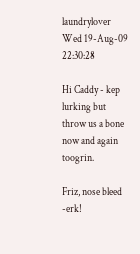laundrylover Wed 19-Aug-09 22:30:28

Hi Caddy - kep lurking but throw us a bone now and again toogrin.

Friz, nose bleed -erk!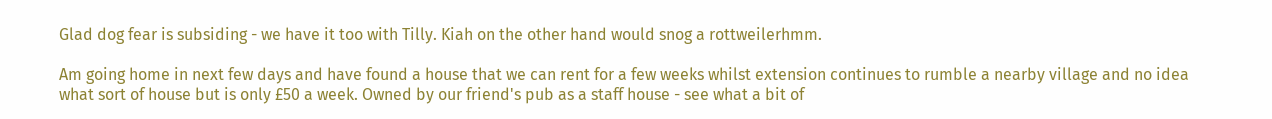Glad dog fear is subsiding - we have it too with Tilly. Kiah on the other hand would snog a rottweilerhmm.

Am going home in next few days and have found a house that we can rent for a few weeks whilst extension continues to rumble a nearby village and no idea what sort of house but is only £50 a week. Owned by our friend's pub as a staff house - see what a bit of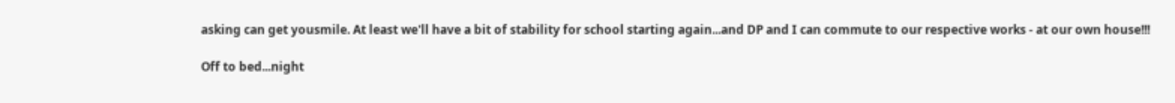asking can get yousmile. At least we'll have a bit of stability for school starting again...and DP and I can commute to our respective works - at our own house!!!

Off to bed...night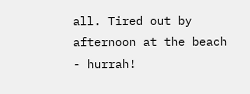all. Tired out by afternoon at the beach - hurrah!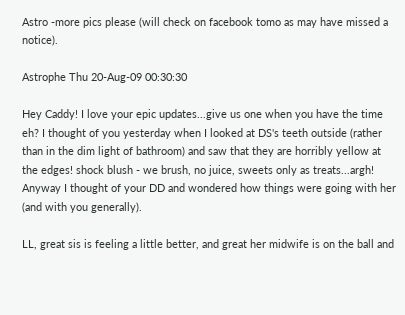Astro -more pics please (will check on facebook tomo as may have missed a notice).

Astrophe Thu 20-Aug-09 00:30:30

Hey Caddy! I love your epic updates...give us one when you have the time eh? I thought of you yesterday when I looked at DS's teeth outside (rather than in the dim light of bathroom) and saw that they are horribly yellow at the edges! shock blush - we brush, no juice, sweets only as treats...argh! Anyway I thought of your DD and wondered how things were going with her (and with you generally).

LL, great sis is feeling a little better, and great her midwife is on the ball and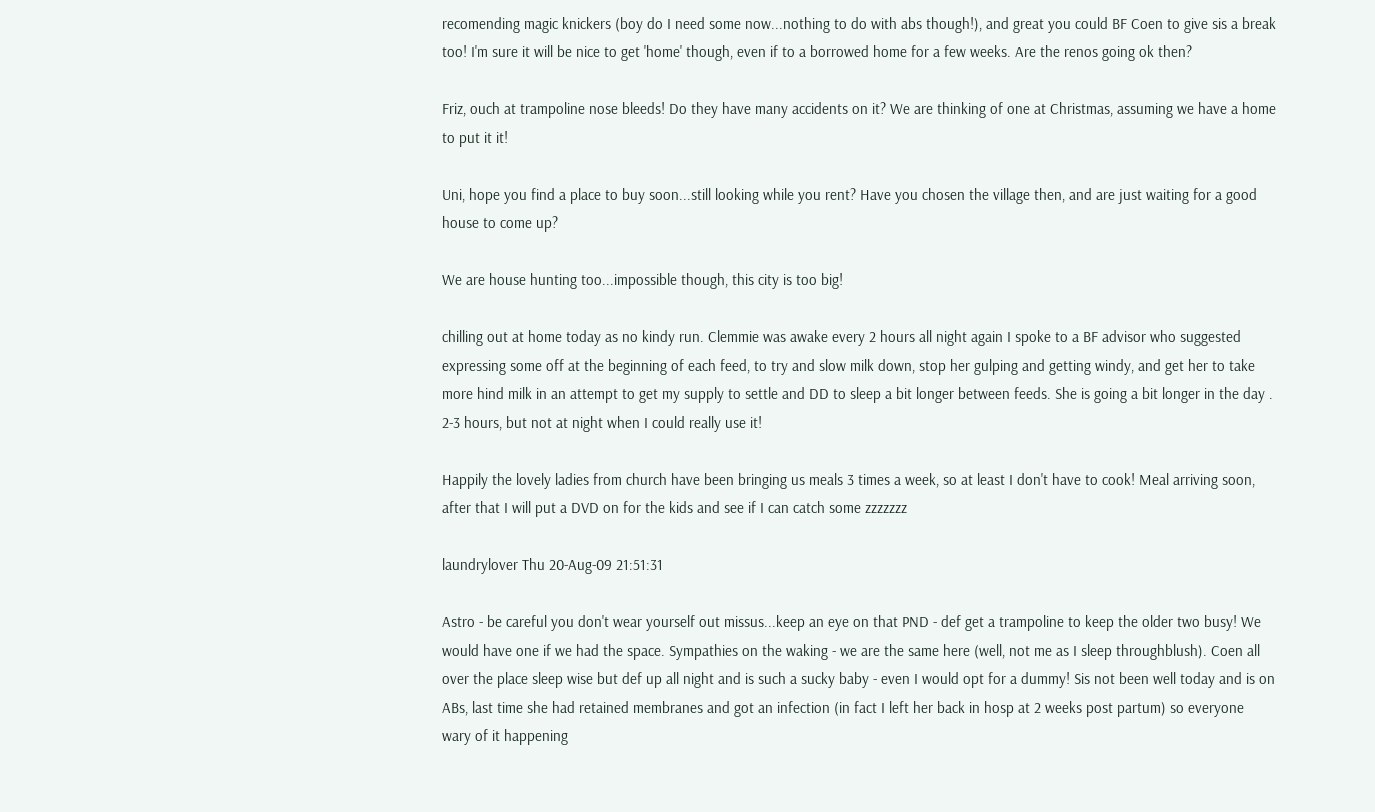recomending magic knickers (boy do I need some now...nothing to do with abs though!), and great you could BF Coen to give sis a break too! I'm sure it will be nice to get 'home' though, even if to a borrowed home for a few weeks. Are the renos going ok then?

Friz, ouch at trampoline nose bleeds! Do they have many accidents on it? We are thinking of one at Christmas, assuming we have a home to put it it!

Uni, hope you find a place to buy soon...still looking while you rent? Have you chosen the village then, and are just waiting for a good house to come up?

We are house hunting too...impossible though, this city is too big!

chilling out at home today as no kindy run. Clemmie was awake every 2 hours all night again I spoke to a BF advisor who suggested expressing some off at the beginning of each feed, to try and slow milk down, stop her gulping and getting windy, and get her to take more hind milk in an attempt to get my supply to settle and DD to sleep a bit longer between feeds. She is going a bit longer in the day . 2-3 hours, but not at night when I could really use it!

Happily the lovely ladies from church have been bringing us meals 3 times a week, so at least I don't have to cook! Meal arriving soon, after that I will put a DVD on for the kids and see if I can catch some zzzzzzz

laundrylover Thu 20-Aug-09 21:51:31

Astro - be careful you don't wear yourself out missus...keep an eye on that PND - def get a trampoline to keep the older two busy! We would have one if we had the space. Sympathies on the waking - we are the same here (well, not me as I sleep throughblush). Coen all over the place sleep wise but def up all night and is such a sucky baby - even I would opt for a dummy! Sis not been well today and is on ABs, last time she had retained membranes and got an infection (in fact I left her back in hosp at 2 weeks post partum) so everyone wary of it happening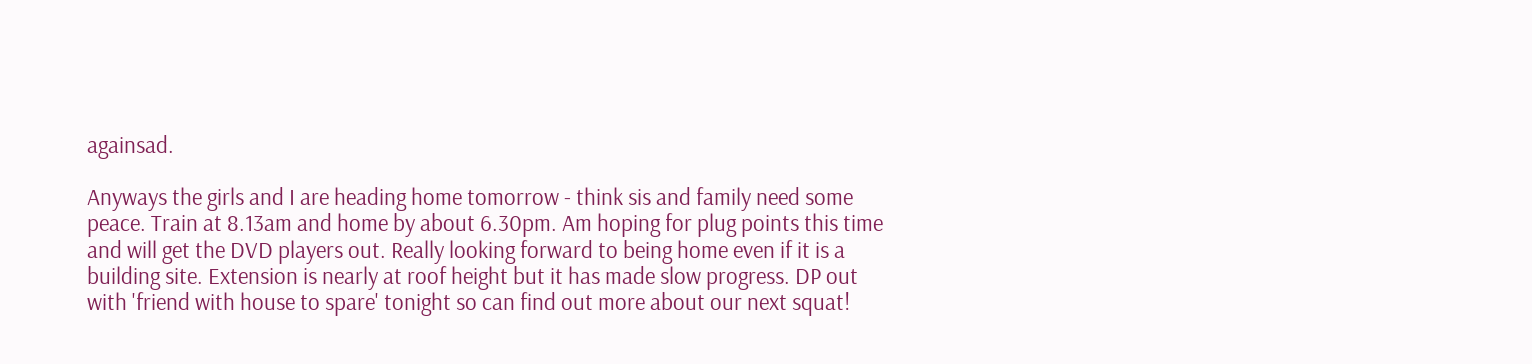againsad.

Anyways the girls and I are heading home tomorrow - think sis and family need some peace. Train at 8.13am and home by about 6.30pm. Am hoping for plug points this time and will get the DVD players out. Really looking forward to being home even if it is a building site. Extension is nearly at roof height but it has made slow progress. DP out with 'friend with house to spare' tonight so can find out more about our next squat!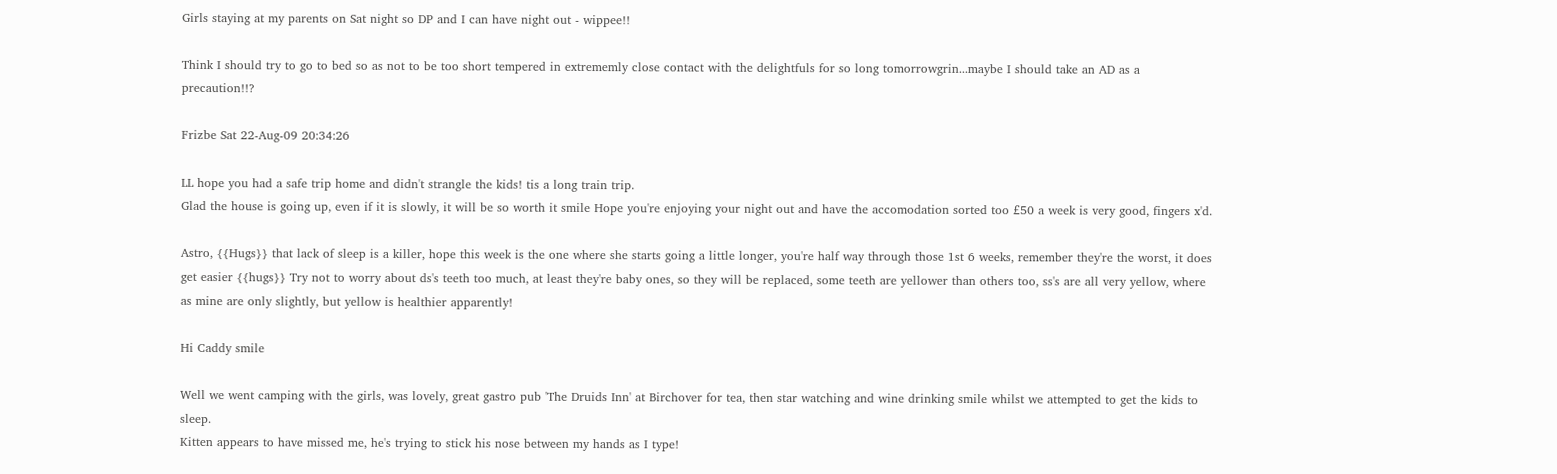Girls staying at my parents on Sat night so DP and I can have night out - wippee!!

Think I should try to go to bed so as not to be too short tempered in extrememly close contact with the delightfuls for so long tomorrowgrin...maybe I should take an AD as a precaution!!?

Frizbe Sat 22-Aug-09 20:34:26

LL hope you had a safe trip home and didn't strangle the kids! tis a long train trip.
Glad the house is going up, even if it is slowly, it will be so worth it smile Hope you're enjoying your night out and have the accomodation sorted too £50 a week is very good, fingers x'd.

Astro, {{Hugs}} that lack of sleep is a killer, hope this week is the one where she starts going a little longer, you're half way through those 1st 6 weeks, remember they're the worst, it does get easier {{hugs}} Try not to worry about ds's teeth too much, at least they're baby ones, so they will be replaced, some teeth are yellower than others too, ss's are all very yellow, where as mine are only slightly, but yellow is healthier apparently!

Hi Caddy smile

Well we went camping with the girls, was lovely, great gastro pub 'The Druids Inn' at Birchover for tea, then star watching and wine drinking smile whilst we attempted to get the kids to sleep.
Kitten appears to have missed me, he's trying to stick his nose between my hands as I type!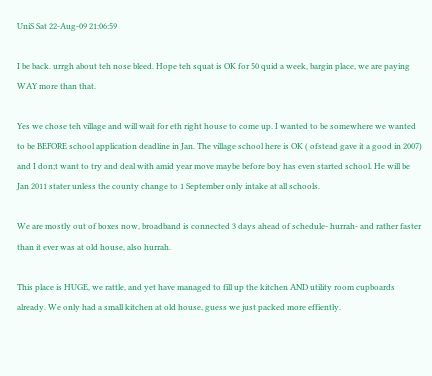UniS Sat 22-Aug-09 21:06:59

I be back. urrgh about teh nose bleed. Hope teh squat is OK for 50 quid a week, bargin place, we are paying WAY more than that.

Yes we chose teh village and will wait for eth right house to come up. I wanted to be somewhere we wanted to be BEFORE school application deadline in Jan. The village school here is OK ( ofstead gave it a good in 2007) and I don;t want to try and deal with amid year move maybe before boy has even started school. He will be Jan 2011 stater unless the county change to 1 September only intake at all schools.

We are mostly out of boxes now, broadband is connected 3 days ahead of schedule- hurrah- and rather faster than it ever was at old house, also hurrah.

This place is HUGE, we rattle, and yet have managed to fill up the kitchen AND utility room cupboards already. We only had a small kitchen at old house, guess we just packed more effiently.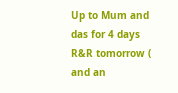Up to Mum and das for 4 days R&R tomorrow ( and an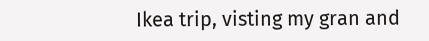Ikea trip, visting my gran and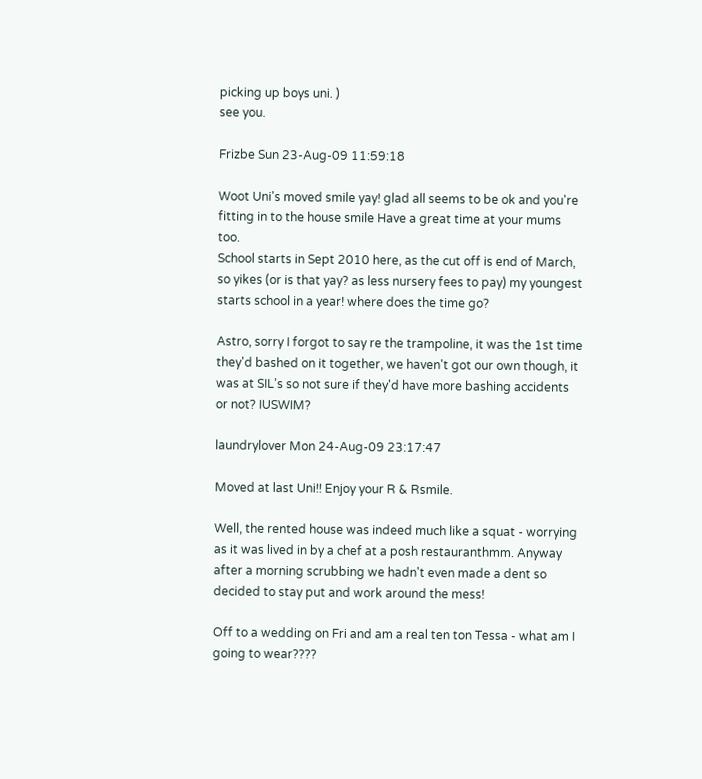picking up boys uni. )
see you.

Frizbe Sun 23-Aug-09 11:59:18

Woot Uni's moved smile yay! glad all seems to be ok and you're fitting in to the house smile Have a great time at your mums too.
School starts in Sept 2010 here, as the cut off is end of March, so yikes (or is that yay? as less nursery fees to pay) my youngest starts school in a year! where does the time go?

Astro, sorry I forgot to say re the trampoline, it was the 1st time they'd bashed on it together, we haven't got our own though, it was at SIL's so not sure if they'd have more bashing accidents or not? IUSWIM?

laundrylover Mon 24-Aug-09 23:17:47

Moved at last Uni!! Enjoy your R & Rsmile.

Well, the rented house was indeed much like a squat - worrying as it was lived in by a chef at a posh restauranthmm. Anyway after a morning scrubbing we hadn't even made a dent so decided to stay put and work around the mess!

Off to a wedding on Fri and am a real ten ton Tessa - what am I going to wear????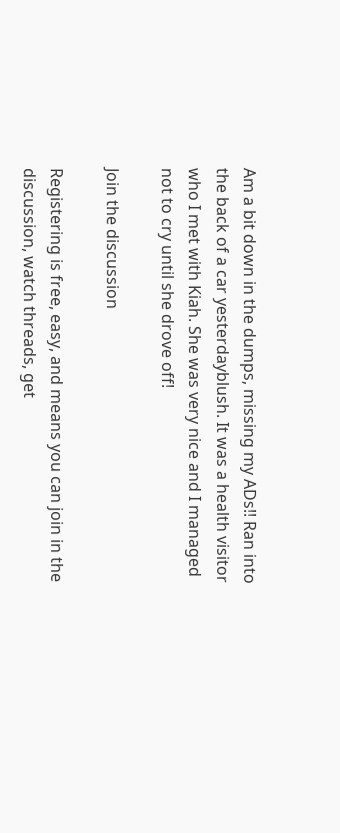Am a bit down in the dumps, missing my ADs!! Ran into the back of a car yesterdayblush. It was a health visitor who I met with Kiah. She was very nice and I managed not to cry until she drove off!

Join the discussion

Registering is free, easy, and means you can join in the discussion, watch threads, get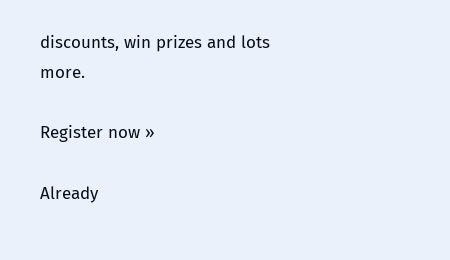discounts, win prizes and lots more.

Register now »

Already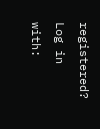registered? Log in with: